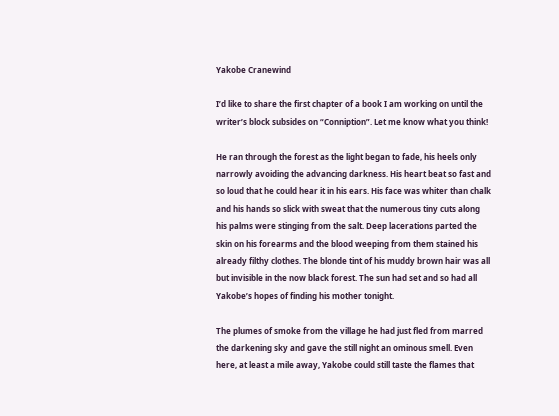Yakobe Cranewind

I’d like to share the first chapter of a book I am working on until the writer’s block subsides on “Conniption”. Let me know what you think!

He ran through the forest as the light began to fade, his heels only narrowly avoiding the advancing darkness. His heart beat so fast and so loud that he could hear it in his ears. His face was whiter than chalk and his hands so slick with sweat that the numerous tiny cuts along his palms were stinging from the salt. Deep lacerations parted the skin on his forearms and the blood weeping from them stained his already filthy clothes. The blonde tint of his muddy brown hair was all but invisible in the now black forest. The sun had set and so had all Yakobe’s hopes of finding his mother tonight.

The plumes of smoke from the village he had just fled from marred the darkening sky and gave the still night an ominous smell. Even here, at least a mile away, Yakobe could still taste the flames that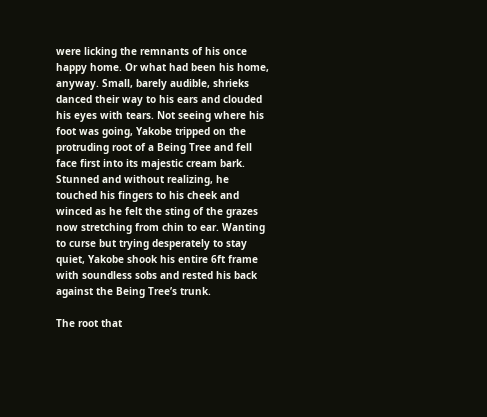were licking the remnants of his once happy home. Or what had been his home, anyway. Small, barely audible, shrieks danced their way to his ears and clouded his eyes with tears. Not seeing where his foot was going, Yakobe tripped on the protruding root of a Being Tree and fell face first into its majestic cream bark. Stunned and without realizing, he touched his fingers to his cheek and winced as he felt the sting of the grazes now stretching from chin to ear. Wanting to curse but trying desperately to stay quiet, Yakobe shook his entire 6ft frame with soundless sobs and rested his back against the Being Tree’s trunk.

The root that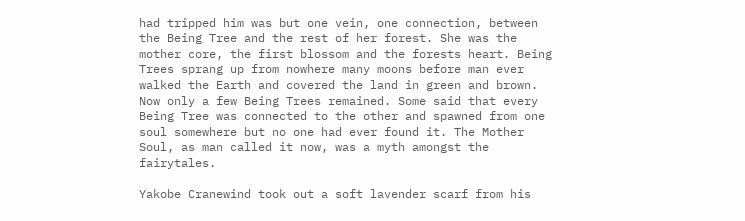had tripped him was but one vein, one connection, between the Being Tree and the rest of her forest. She was the mother core, the first blossom and the forests heart. Being Trees sprang up from nowhere many moons before man ever walked the Earth and covered the land in green and brown. Now only a few Being Trees remained. Some said that every Being Tree was connected to the other and spawned from one soul somewhere but no one had ever found it. The Mother Soul, as man called it now, was a myth amongst the fairytales.

Yakobe Cranewind took out a soft lavender scarf from his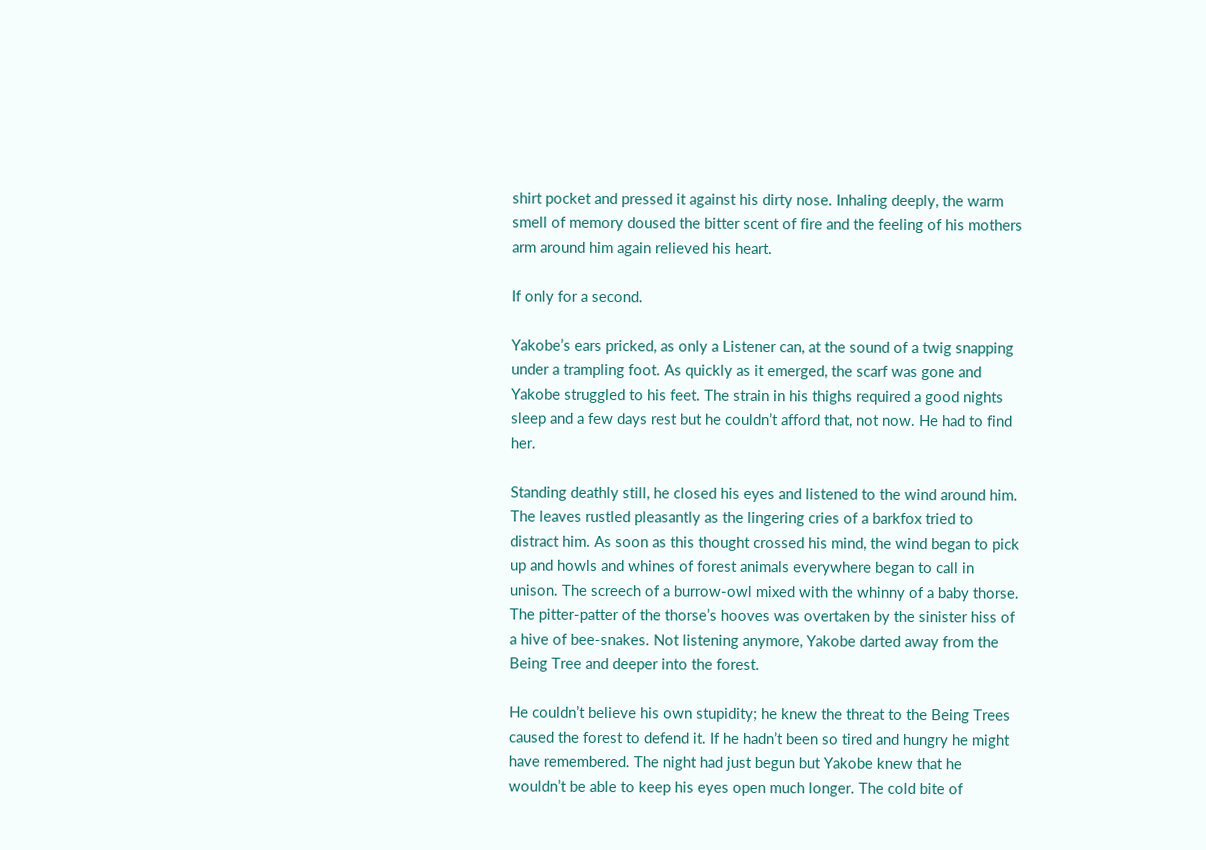shirt pocket and pressed it against his dirty nose. Inhaling deeply, the warm smell of memory doused the bitter scent of fire and the feeling of his mothers arm around him again relieved his heart.

If only for a second.

Yakobe’s ears pricked, as only a Listener can, at the sound of a twig snapping under a trampling foot. As quickly as it emerged, the scarf was gone and Yakobe struggled to his feet. The strain in his thighs required a good nights sleep and a few days rest but he couldn’t afford that, not now. He had to find her.

Standing deathly still, he closed his eyes and listened to the wind around him. The leaves rustled pleasantly as the lingering cries of a barkfox tried to distract him. As soon as this thought crossed his mind, the wind began to pick up and howls and whines of forest animals everywhere began to call in unison. The screech of a burrow-owl mixed with the whinny of a baby thorse. The pitter-patter of the thorse’s hooves was overtaken by the sinister hiss of a hive of bee-snakes. Not listening anymore, Yakobe darted away from the Being Tree and deeper into the forest.

He couldn’t believe his own stupidity; he knew the threat to the Being Trees caused the forest to defend it. If he hadn’t been so tired and hungry he might have remembered. The night had just begun but Yakobe knew that he wouldn’t be able to keep his eyes open much longer. The cold bite of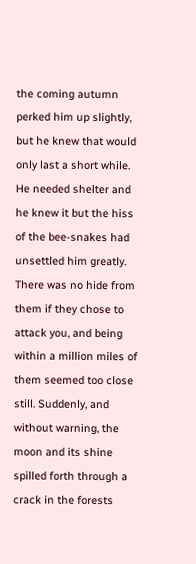the coming autumn perked him up slightly, but he knew that would only last a short while. He needed shelter and he knew it but the hiss of the bee-snakes had unsettled him greatly. There was no hide from them if they chose to attack you, and being within a million miles of them seemed too close still. Suddenly, and without warning, the moon and its shine spilled forth through a crack in the forests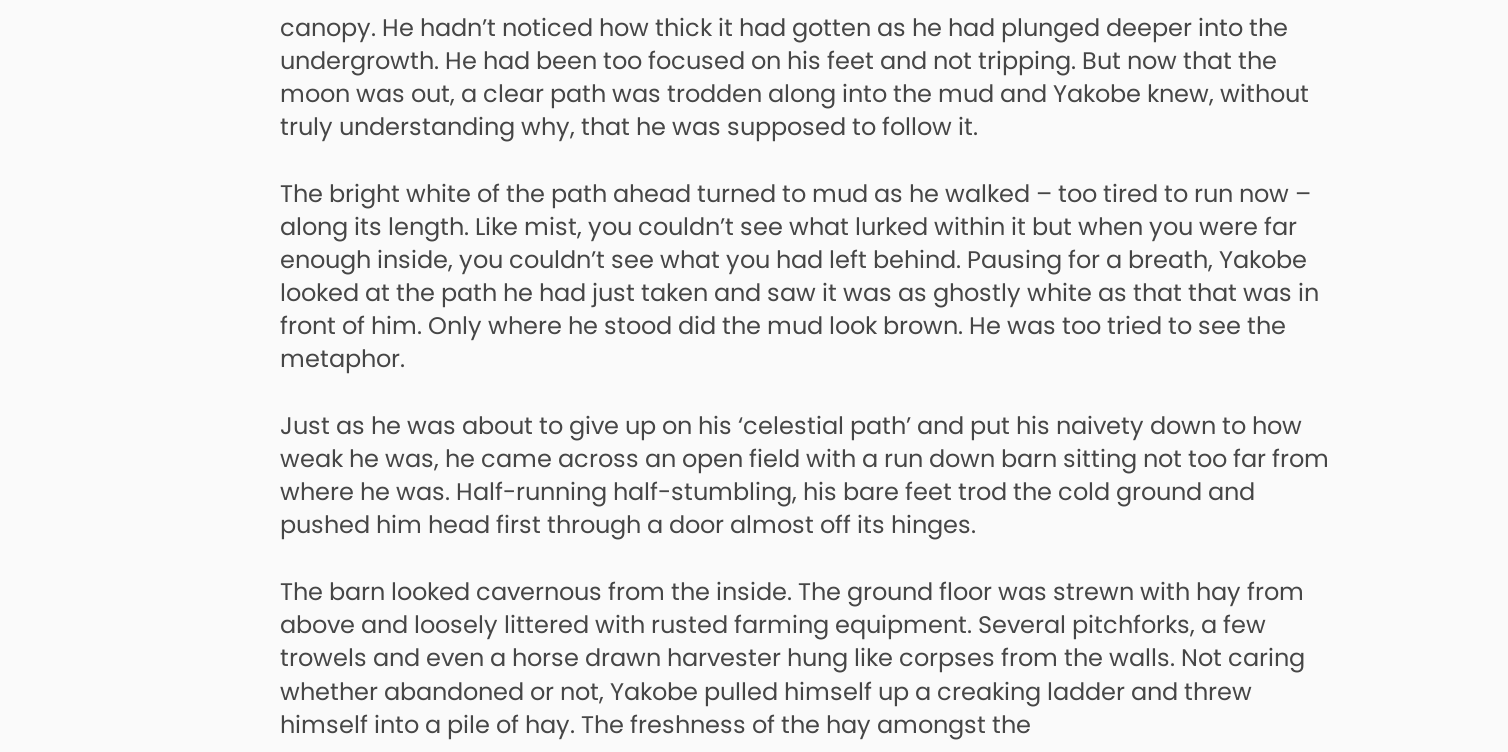canopy. He hadn’t noticed how thick it had gotten as he had plunged deeper into the undergrowth. He had been too focused on his feet and not tripping. But now that the moon was out, a clear path was trodden along into the mud and Yakobe knew, without truly understanding why, that he was supposed to follow it.

The bright white of the path ahead turned to mud as he walked – too tired to run now – along its length. Like mist, you couldn’t see what lurked within it but when you were far enough inside, you couldn’t see what you had left behind. Pausing for a breath, Yakobe looked at the path he had just taken and saw it was as ghostly white as that that was in front of him. Only where he stood did the mud look brown. He was too tried to see the metaphor.

Just as he was about to give up on his ‘celestial path’ and put his naivety down to how weak he was, he came across an open field with a run down barn sitting not too far from where he was. Half-running half-stumbling, his bare feet trod the cold ground and pushed him head first through a door almost off its hinges.

The barn looked cavernous from the inside. The ground floor was strewn with hay from above and loosely littered with rusted farming equipment. Several pitchforks, a few trowels and even a horse drawn harvester hung like corpses from the walls. Not caring whether abandoned or not, Yakobe pulled himself up a creaking ladder and threw himself into a pile of hay. The freshness of the hay amongst the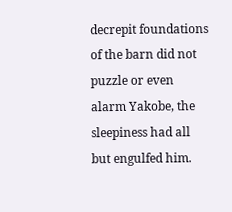decrepit foundations of the barn did not puzzle or even alarm Yakobe, the sleepiness had all but engulfed him.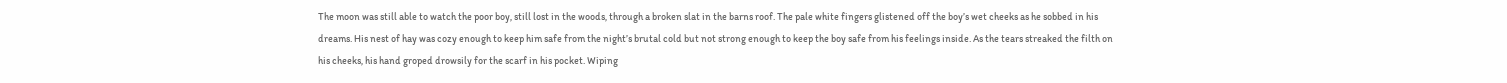The moon was still able to watch the poor boy, still lost in the woods, through a broken slat in the barns roof. The pale white fingers glistened off the boy’s wet cheeks as he sobbed in his dreams. His nest of hay was cozy enough to keep him safe from the night’s brutal cold but not strong enough to keep the boy safe from his feelings inside. As the tears streaked the filth on his cheeks, his hand groped drowsily for the scarf in his pocket. Wiping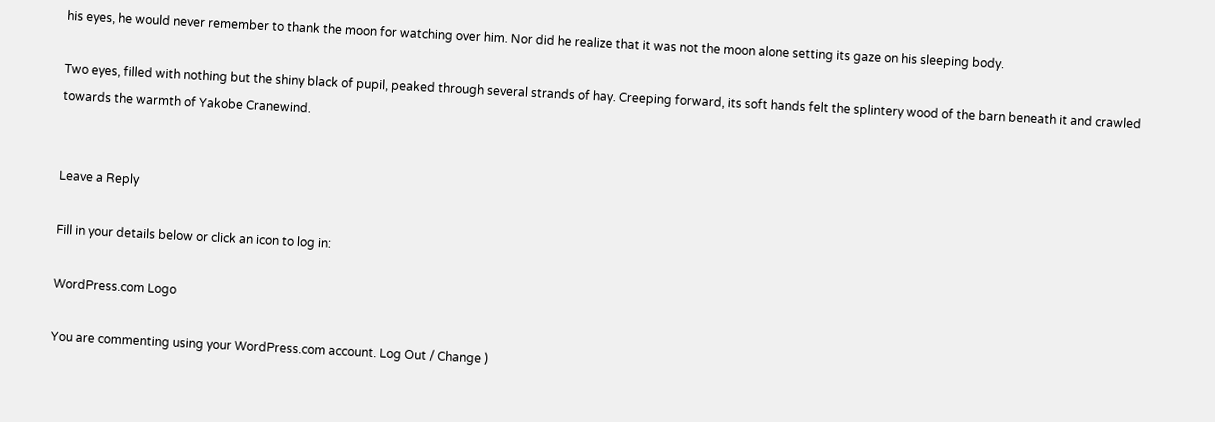his eyes, he would never remember to thank the moon for watching over him. Nor did he realize that it was not the moon alone setting its gaze on his sleeping body.

Two eyes, filled with nothing but the shiny black of pupil, peaked through several strands of hay. Creeping forward, its soft hands felt the splintery wood of the barn beneath it and crawled towards the warmth of Yakobe Cranewind.


Leave a Reply

Fill in your details below or click an icon to log in:

WordPress.com Logo

You are commenting using your WordPress.com account. Log Out / Change )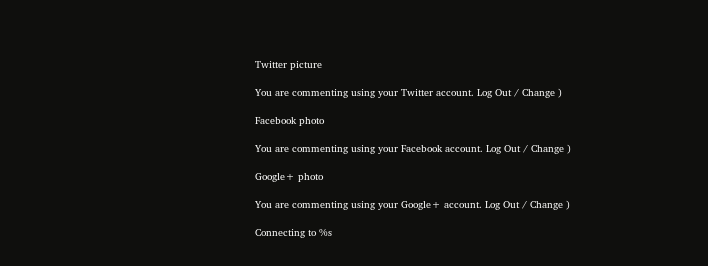Twitter picture

You are commenting using your Twitter account. Log Out / Change )

Facebook photo

You are commenting using your Facebook account. Log Out / Change )

Google+ photo

You are commenting using your Google+ account. Log Out / Change )

Connecting to %s